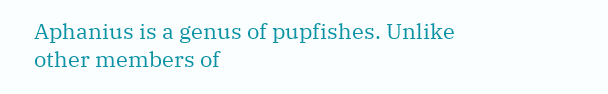Aphanius is a genus of pupfishes. Unlike other members of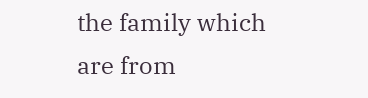the family which are from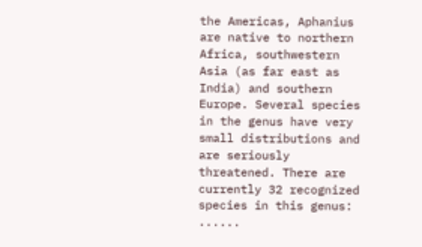the Americas, Aphanius are native to northern Africa, southwestern Asia (as far east as India) and southern Europe. Several species in the genus have very small distributions and are seriously threatened. There are currently 32 recognized species in this genus: ......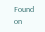Found on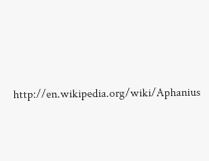http://en.wikipedia.org/wiki/Aphanius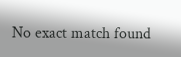No exact match found